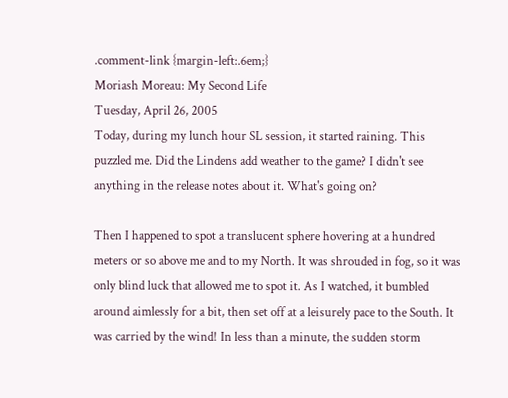.comment-link {margin-left:.6em;}
Moriash Moreau: My Second Life
Tuesday, April 26, 2005
Today, during my lunch hour SL session, it started raining. This puzzled me. Did the Lindens add weather to the game? I didn't see anything in the release notes about it. What's going on?

Then I happened to spot a translucent sphere hovering at a hundred meters or so above me and to my North. It was shrouded in fog, so it was only blind luck that allowed me to spot it. As I watched, it bumbled around aimlessly for a bit, then set off at a leisurely pace to the South. It was carried by the wind! In less than a minute, the sudden storm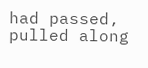had passed, pulled along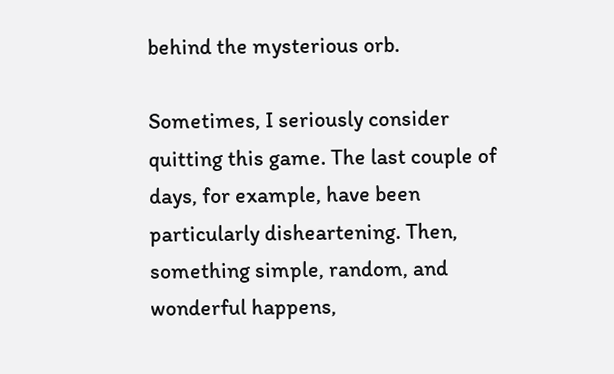behind the mysterious orb.

Sometimes, I seriously consider quitting this game. The last couple of days, for example, have been particularly disheartening. Then, something simple, random, and wonderful happens,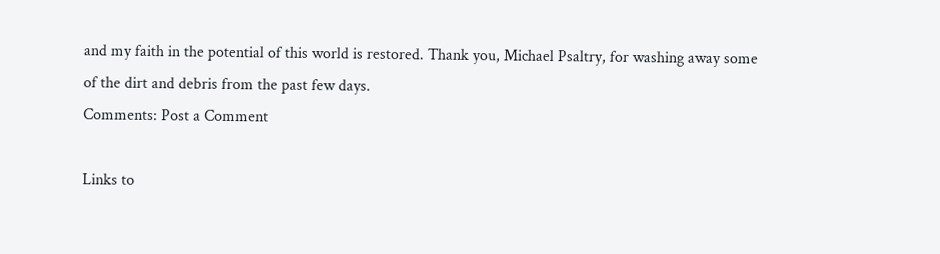and my faith in the potential of this world is restored. Thank you, Michael Psaltry, for washing away some of the dirt and debris from the past few days.
Comments: Post a Comment

Links to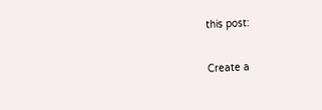this post:

Create a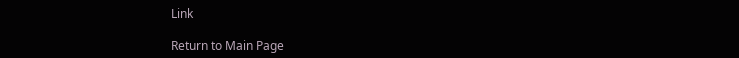Link

Return to Main Page